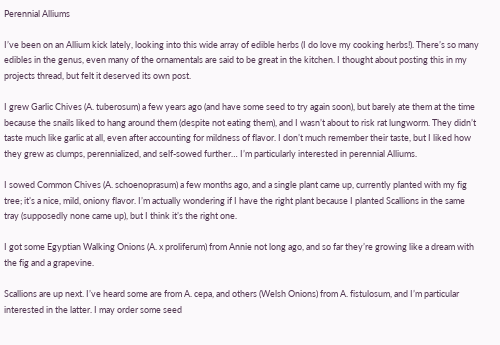Perennial Alliums

I’ve been on an Allium kick lately, looking into this wide array of edible herbs (I do love my cooking herbs!). There’s so many edibles in the genus, even many of the ornamentals are said to be great in the kitchen. I thought about posting this in my projects thread, but felt it deserved its own post.

I grew Garlic Chives (A. tuberosum) a few years ago (and have some seed to try again soon), but barely ate them at the time because the snails liked to hang around them (despite not eating them), and I wasn’t about to risk rat lungworm. They didn’t taste much like garlic at all, even after accounting for mildness of flavor. I don’t much remember their taste, but I liked how they grew as clumps, perennialized, and self-sowed further… I’m particularly interested in perennial Alliums.

I sowed Common Chives (A. schoenoprasum) a few months ago, and a single plant came up, currently planted with my fig tree; it’s a nice, mild, oniony flavor. I’m actually wondering if I have the right plant because I planted Scallions in the same tray (supposedly none came up), but I think it’s the right one.

I got some Egyptian Walking Onions (A. x proliferum) from Annie not long ago, and so far they’re growing like a dream with the fig and a grapevine.

Scallions are up next. I’ve heard some are from A. cepa, and others (Welsh Onions) from A. fistulosum, and I’m particular interested in the latter. I may order some seed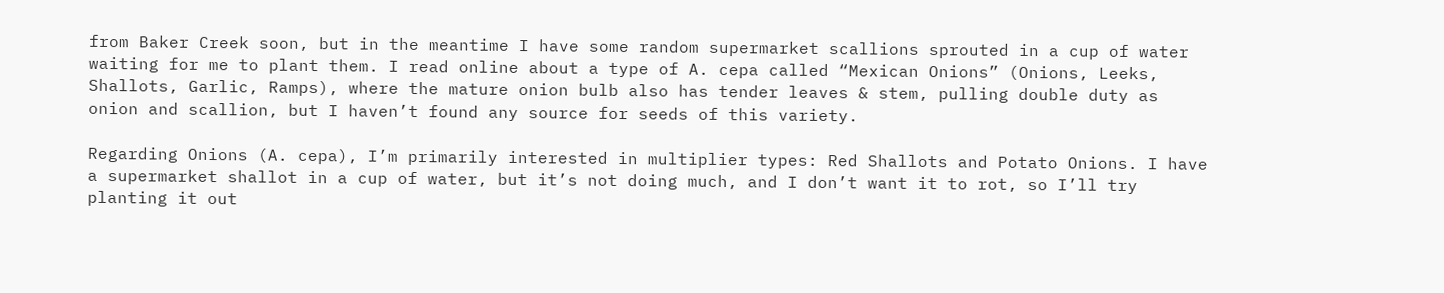from Baker Creek soon, but in the meantime I have some random supermarket scallions sprouted in a cup of water waiting for me to plant them. I read online about a type of A. cepa called “Mexican Onions” (Onions, Leeks, Shallots, Garlic, Ramps), where the mature onion bulb also has tender leaves & stem, pulling double duty as onion and scallion, but I haven’t found any source for seeds of this variety.

Regarding Onions (A. cepa), I’m primarily interested in multiplier types: Red Shallots and Potato Onions. I have a supermarket shallot in a cup of water, but it’s not doing much, and I don’t want it to rot, so I’ll try planting it out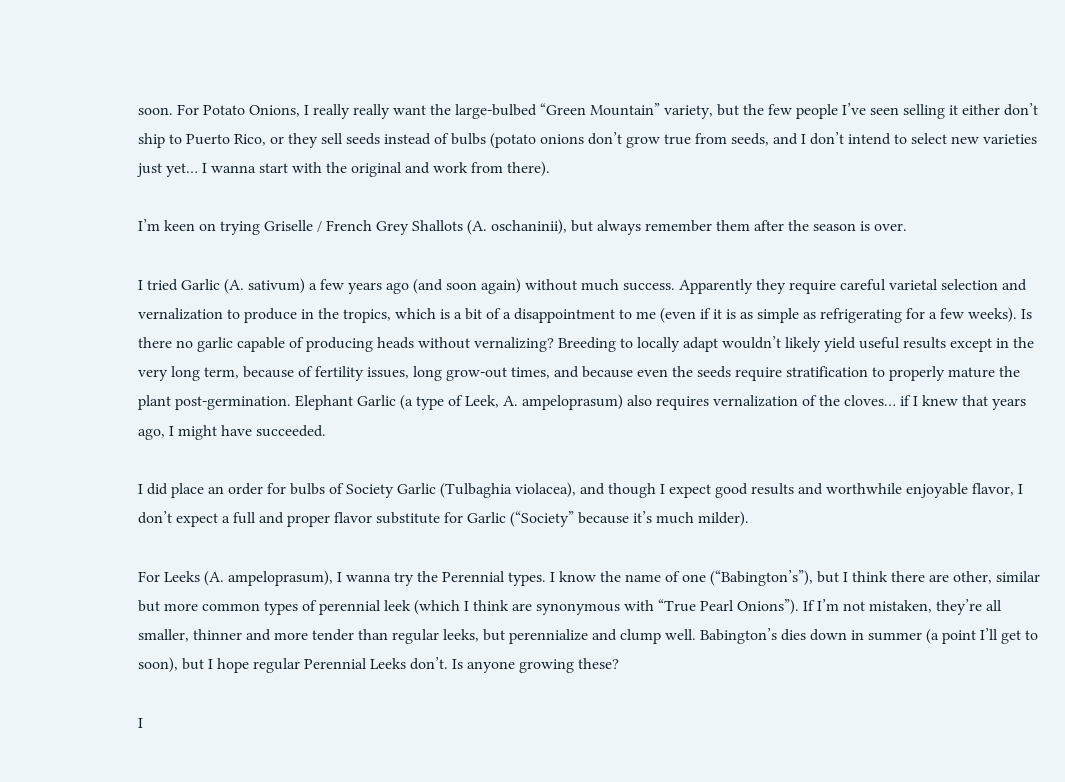soon. For Potato Onions, I really really want the large-bulbed “Green Mountain” variety, but the few people I’ve seen selling it either don’t ship to Puerto Rico, or they sell seeds instead of bulbs (potato onions don’t grow true from seeds, and I don’t intend to select new varieties just yet… I wanna start with the original and work from there).

I’m keen on trying Griselle / French Grey Shallots (A. oschaninii), but always remember them after the season is over.

I tried Garlic (A. sativum) a few years ago (and soon again) without much success. Apparently they require careful varietal selection and vernalization to produce in the tropics, which is a bit of a disappointment to me (even if it is as simple as refrigerating for a few weeks). Is there no garlic capable of producing heads without vernalizing? Breeding to locally adapt wouldn’t likely yield useful results except in the very long term, because of fertility issues, long grow-out times, and because even the seeds require stratification to properly mature the plant post-germination. Elephant Garlic (a type of Leek, A. ampeloprasum) also requires vernalization of the cloves… if I knew that years ago, I might have succeeded.

I did place an order for bulbs of Society Garlic (Tulbaghia violacea), and though I expect good results and worthwhile enjoyable flavor, I don’t expect a full and proper flavor substitute for Garlic (“Society” because it’s much milder).

For Leeks (A. ampeloprasum), I wanna try the Perennial types. I know the name of one (“Babington’s”), but I think there are other, similar but more common types of perennial leek (which I think are synonymous with “True Pearl Onions”). If I’m not mistaken, they’re all smaller, thinner and more tender than regular leeks, but perennialize and clump well. Babington’s dies down in summer (a point I’ll get to soon), but I hope regular Perennial Leeks don’t. Is anyone growing these?

I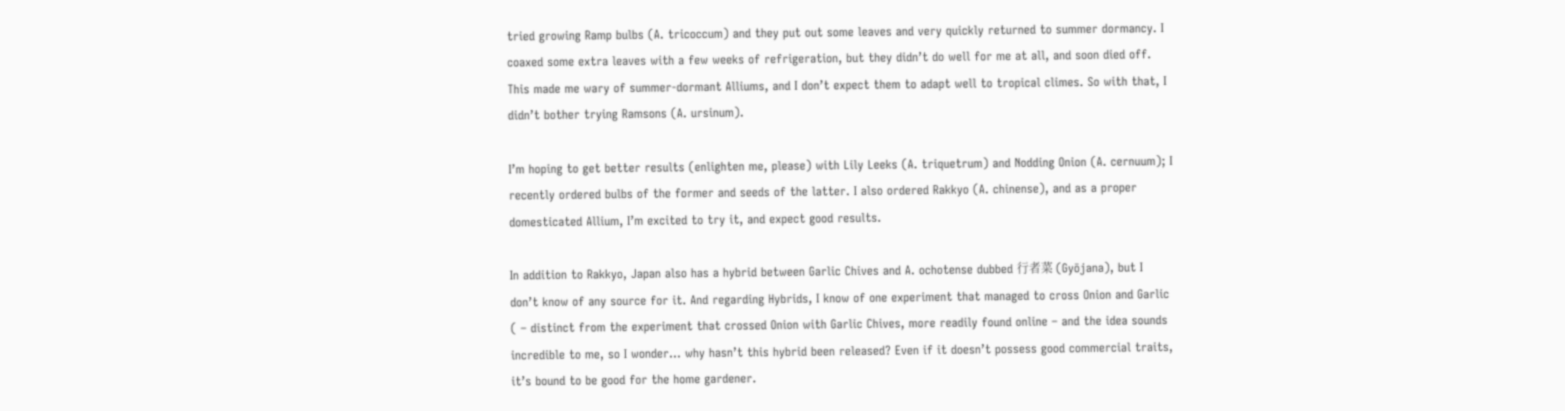tried growing Ramp bulbs (A. tricoccum) and they put out some leaves and very quickly returned to summer dormancy. I coaxed some extra leaves with a few weeks of refrigeration, but they didn’t do well for me at all, and soon died off. This made me wary of summer-dormant Alliums, and I don’t expect them to adapt well to tropical climes. So with that, I didn’t bother trying Ramsons (A. ursinum).

I’m hoping to get better results (enlighten me, please) with Lily Leeks (A. triquetrum) and Nodding Onion (A. cernuum); I recently ordered bulbs of the former and seeds of the latter. I also ordered Rakkyo (A. chinense), and as a proper domesticated Allium, I’m excited to try it, and expect good results.

In addition to Rakkyo, Japan also has a hybrid between Garlic Chives and A. ochotense dubbed 行者菜 (Gyōjana), but I don’t know of any source for it. And regarding Hybrids, I know of one experiment that managed to cross Onion and Garlic ( – distinct from the experiment that crossed Onion with Garlic Chives, more readily found online – and the idea sounds incredible to me, so I wonder… why hasn’t this hybrid been released? Even if it doesn’t possess good commercial traits, it’s bound to be good for the home gardener.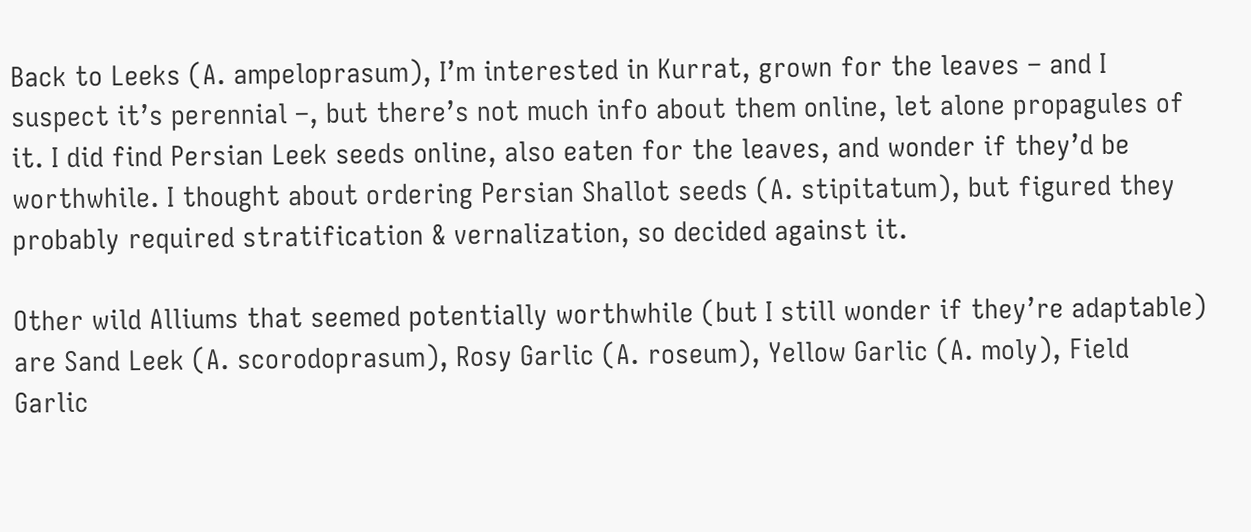Back to Leeks (A. ampeloprasum), I’m interested in Kurrat, grown for the leaves – and I suspect it’s perennial –, but there’s not much info about them online, let alone propagules of it. I did find Persian Leek seeds online, also eaten for the leaves, and wonder if they’d be worthwhile. I thought about ordering Persian Shallot seeds (A. stipitatum), but figured they probably required stratification & vernalization, so decided against it.

Other wild Alliums that seemed potentially worthwhile (but I still wonder if they’re adaptable) are Sand Leek (A. scorodoprasum), Rosy Garlic (A. roseum), Yellow Garlic (A. moly), Field Garlic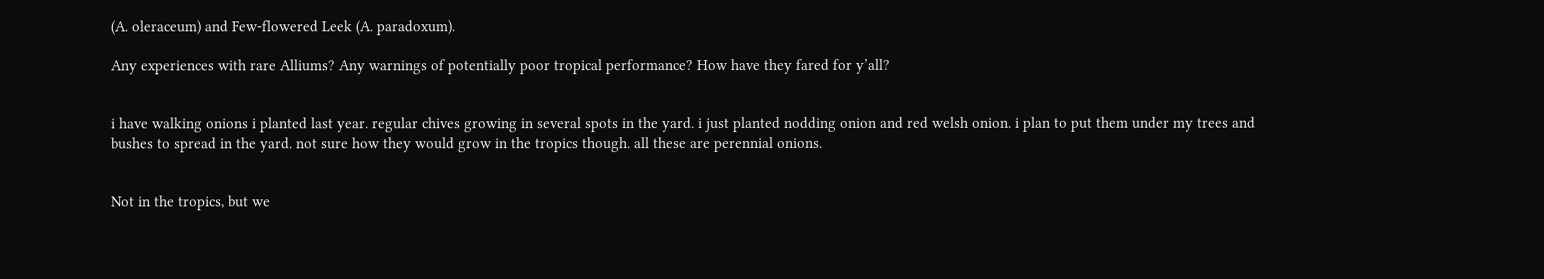(A. oleraceum) and Few-flowered Leek (A. paradoxum).

Any experiences with rare Alliums? Any warnings of potentially poor tropical performance? How have they fared for y’all?


i have walking onions i planted last year. regular chives growing in several spots in the yard. i just planted nodding onion and red welsh onion. i plan to put them under my trees and bushes to spread in the yard. not sure how they would grow in the tropics though. all these are perennial onions.


Not in the tropics, but we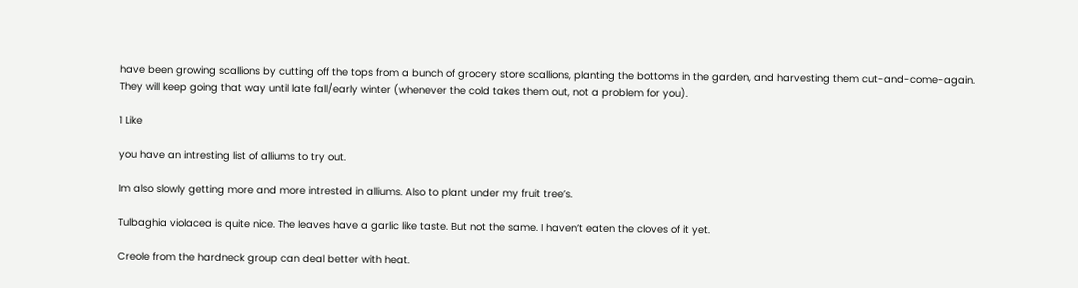have been growing scallions by cutting off the tops from a bunch of grocery store scallions, planting the bottoms in the garden, and harvesting them cut-and-come-again. They will keep going that way until late fall/early winter (whenever the cold takes them out, not a problem for you).

1 Like

you have an intresting list of alliums to try out.

Im also slowly getting more and more intrested in alliums. Also to plant under my fruit tree’s.

Tulbaghia violacea is quite nice. The leaves have a garlic like taste. But not the same. I haven’t eaten the cloves of it yet.

Creole from the hardneck group can deal better with heat.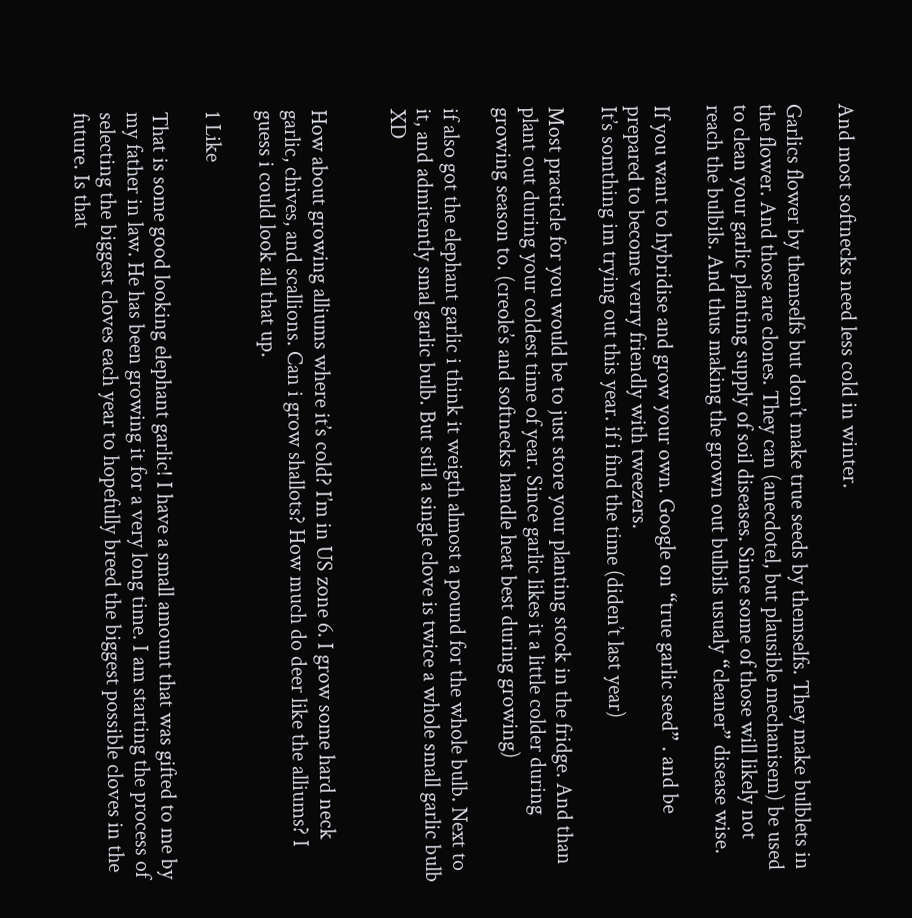And most softnecks need less cold in winter.

Garlics flower by themselfs but don’t make true seeds by themselfs. They make bulblets in the flower. And those are clones. They can (anecdotel, but plausible mechanisem) be used to clean your garlic planting supply of soil diseases. Since some of those will likely not reach the bulbils. And thus making the grown out bulbils usualy “cleaner” disease wise.

If you want to hybridise and grow your own. Google on “true garlic seed” . and be prepared to become verry friendly with tweezers.
It’s somthing im trying out this year. if i find the time (diden’t last year)

Most practicle for you would be to just store your planting stock in the fridge. And than plant out during your coldest time of year. Since garlic likes it a little colder during growing season to. (creole’s and softnecks handle heat best during growing)

if also got the elephant garlic i think it weigth almost a pound for the whole bulb. Next to it, and admitently smal garlic bulb. But still a single clove is twice a whole small garlic bulb XD


How about growing alliums where it’s cold? I’m in US zone 6. I grow some hard neck garlic, chives, and scallions. Can i grow shallots? How much do deer like the alliums? I guess i could look all that up.

1 Like

That is some good looking elephant garlic! I have a small amount that was gifted to me by my father in law. He has been growing it for a very long time. I am starting the process of selecting the biggest cloves each year to hopefully breed the biggest possible cloves in the future. Is that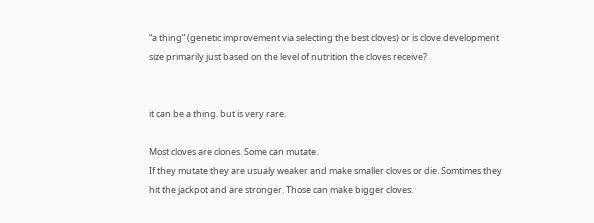“a thing” (genetic improvement via selecting the best cloves) or is clove development size primarily just based on the level of nutrition the cloves receive?


it can be a thing. but is very rare.

Most cloves are clones. Some can mutate.
If they mutate they are usualy weaker and make smaller cloves or die. Somtimes they hit the jackpot and are stronger. Those can make bigger cloves.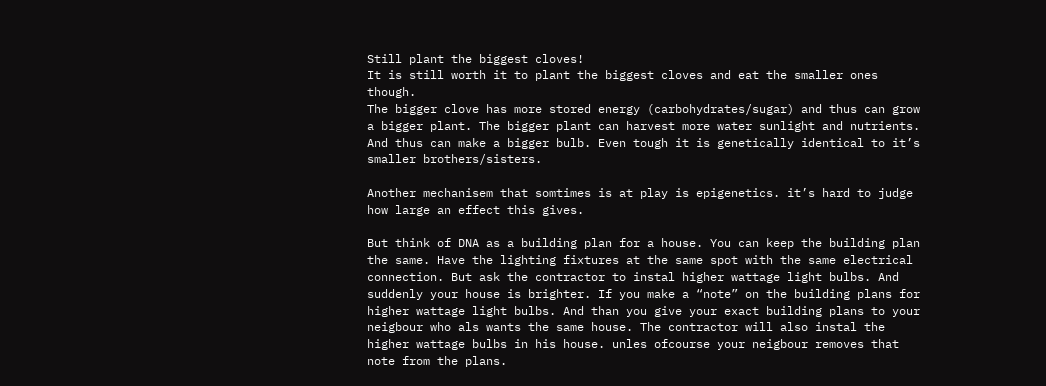Still plant the biggest cloves!
It is still worth it to plant the biggest cloves and eat the smaller ones though.
The bigger clove has more stored energy (carbohydrates/sugar) and thus can grow a bigger plant. The bigger plant can harvest more water sunlight and nutrients. And thus can make a bigger bulb. Even tough it is genetically identical to it’s smaller brothers/sisters.

Another mechanisem that somtimes is at play is epigenetics. it’s hard to judge how large an effect this gives.

But think of DNA as a building plan for a house. You can keep the building plan the same. Have the lighting fixtures at the same spot with the same electrical connection. But ask the contractor to instal higher wattage light bulbs. And suddenly your house is brighter. If you make a “note” on the building plans for higher wattage light bulbs. And than you give your exact building plans to your neigbour who als wants the same house. The contractor will also instal the higher wattage bulbs in his house. unles ofcourse your neigbour removes that note from the plans.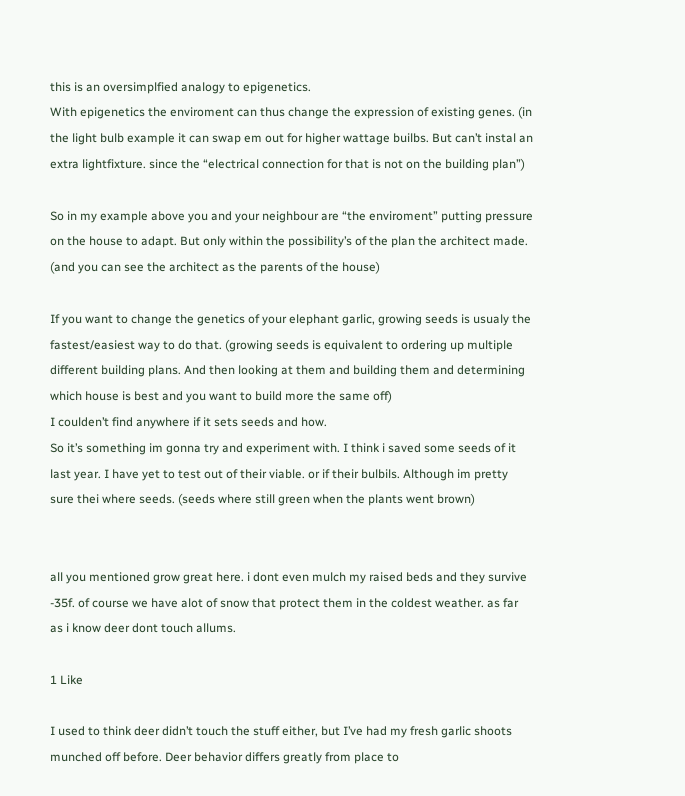this is an oversimplfied analogy to epigenetics.
With epigenetics the enviroment can thus change the expression of existing genes. (in the light bulb example it can swap em out for higher wattage builbs. But can’t instal an extra lightfixture. since the “electrical connection for that is not on the building plan”)

So in my example above you and your neighbour are “the enviroment” putting pressure on the house to adapt. But only within the possibility’s of the plan the architect made. (and you can see the architect as the parents of the house)

If you want to change the genetics of your elephant garlic, growing seeds is usualy the fastest/easiest way to do that. (growing seeds is equivalent to ordering up multiple different building plans. And then looking at them and building them and determining which house is best and you want to build more the same off)
I coulden’t find anywhere if it sets seeds and how.
So it’s something im gonna try and experiment with. I think i saved some seeds of it last year. I have yet to test out of their viable. or if their bulbils. Although im pretty sure thei where seeds. (seeds where still green when the plants went brown)


all you mentioned grow great here. i dont even mulch my raised beds and they survive -35f. of course we have alot of snow that protect them in the coldest weather. as far as i know deer dont touch allums.

1 Like

I used to think deer didn’t touch the stuff either, but I’ve had my fresh garlic shoots munched off before. Deer behavior differs greatly from place to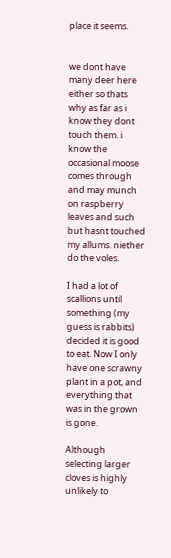place it seems.


we dont have many deer here either so thats why as far as i know they dont touch them. i know the occasional moose comes through and may munch on raspberry leaves and such but hasnt touched my allums. niether do the voles.

I had a lot of scallions until something (my guess is rabbits) decided it is good to eat. Now I only have one scrawny plant in a pot, and everything that was in the grown is gone.

Although selecting larger cloves is highly unlikely to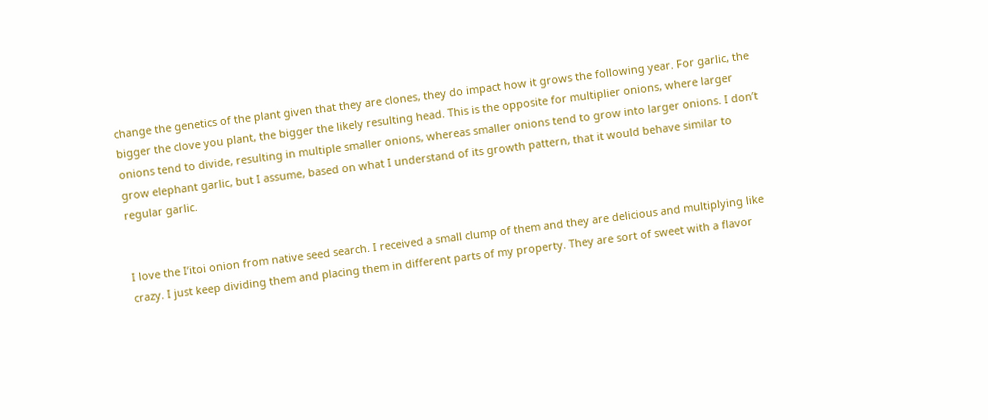change the genetics of the plant given that they are clones, they do impact how it grows the following year. For garlic, the bigger the clove you plant, the bigger the likely resulting head. This is the opposite for multiplier onions, where larger onions tend to divide, resulting in multiple smaller onions, whereas smaller onions tend to grow into larger onions. I don’t grow elephant garlic, but I assume, based on what I understand of its growth pattern, that it would behave similar to regular garlic.


I love the I’itoi onion from native seed search. I received a small clump of them and they are delicious and multiplying like crazy. I just keep dividing them and placing them in different parts of my property. They are sort of sweet with a flavor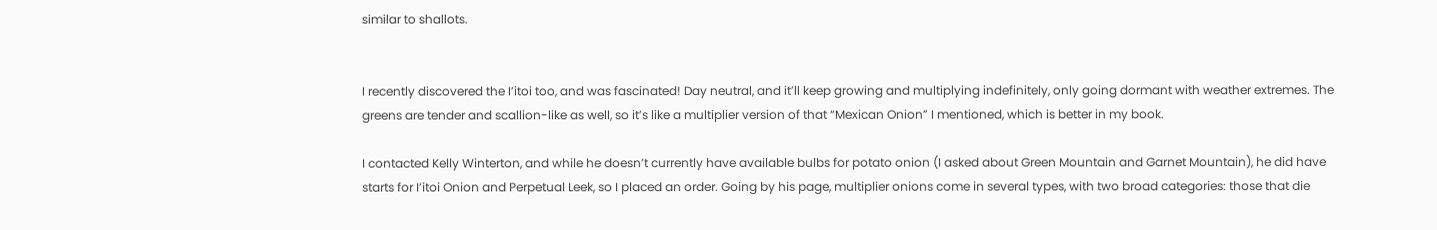similar to shallots.


I recently discovered the I’itoi too, and was fascinated! Day neutral, and it’ll keep growing and multiplying indefinitely, only going dormant with weather extremes. The greens are tender and scallion-like as well, so it’s like a multiplier version of that “Mexican Onion” I mentioned, which is better in my book.

I contacted Kelly Winterton, and while he doesn’t currently have available bulbs for potato onion (I asked about Green Mountain and Garnet Mountain), he did have starts for I’itoi Onion and Perpetual Leek, so I placed an order. Going by his page, multiplier onions come in several types, with two broad categories: those that die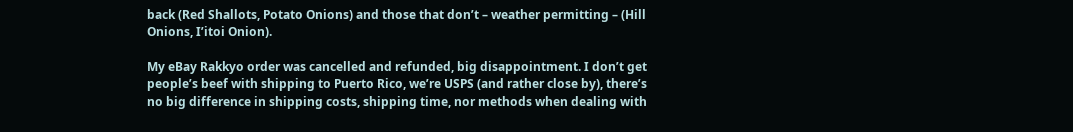back (Red Shallots, Potato Onions) and those that don’t – weather permitting – (Hill Onions, I’itoi Onion).

My eBay Rakkyo order was cancelled and refunded, big disappointment. I don’t get people’s beef with shipping to Puerto Rico, we’re USPS (and rather close by), there’s no big difference in shipping costs, shipping time, nor methods when dealing with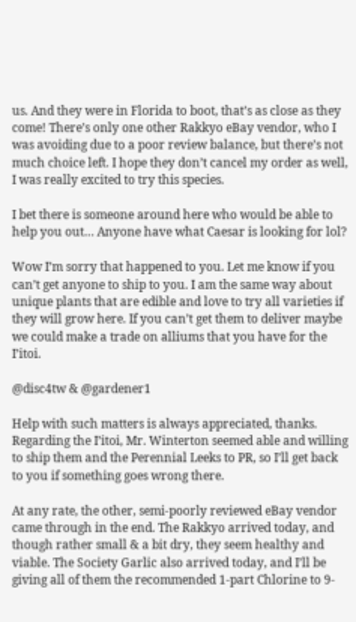us. And they were in Florida to boot, that’s as close as they come! There’s only one other Rakkyo eBay vendor, who I was avoiding due to a poor review balance, but there’s not much choice left. I hope they don’t cancel my order as well, I was really excited to try this species.

I bet there is someone around here who would be able to help you out… Anyone have what Caesar is looking for lol?

Wow I’m sorry that happened to you. Let me know if you can’t get anyone to ship to you. I am the same way about unique plants that are edible and love to try all varieties if they will grow here. If you can’t get them to deliver maybe we could make a trade on alliums that you have for the I’itoi.

@disc4tw & @gardener1

Help with such matters is always appreciated, thanks. Regarding the I’itoi, Mr. Winterton seemed able and willing to ship them and the Perennial Leeks to PR, so I’ll get back to you if something goes wrong there.

At any rate, the other, semi-poorly reviewed eBay vendor came through in the end. The Rakkyo arrived today, and though rather small & a bit dry, they seem healthy and viable. The Society Garlic also arrived today, and I’ll be giving all of them the recommended 1-part Chlorine to 9-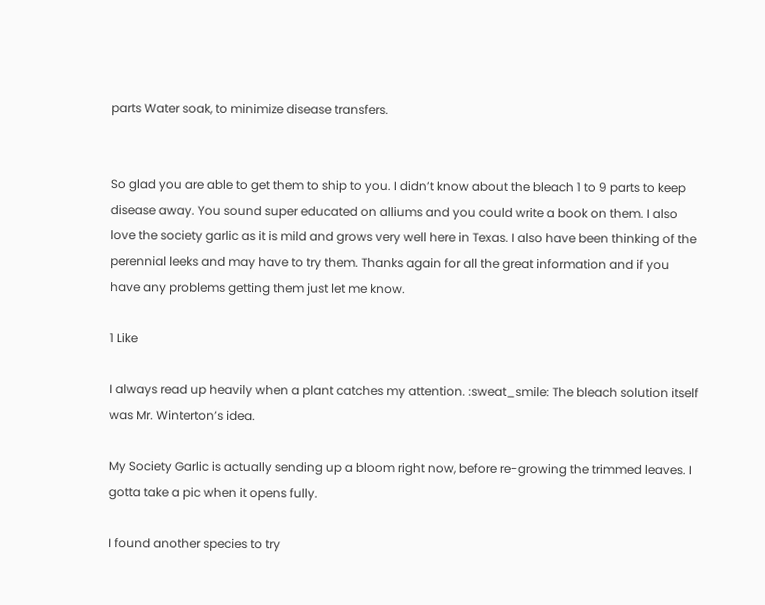parts Water soak, to minimize disease transfers.


So glad you are able to get them to ship to you. I didn’t know about the bleach 1 to 9 parts to keep disease away. You sound super educated on alliums and you could write a book on them. I also love the society garlic as it is mild and grows very well here in Texas. I also have been thinking of the perennial leeks and may have to try them. Thanks again for all the great information and if you have any problems getting them just let me know.

1 Like

I always read up heavily when a plant catches my attention. :sweat_smile: The bleach solution itself was Mr. Winterton’s idea.

My Society Garlic is actually sending up a bloom right now, before re-growing the trimmed leaves. I gotta take a pic when it opens fully.

I found another species to try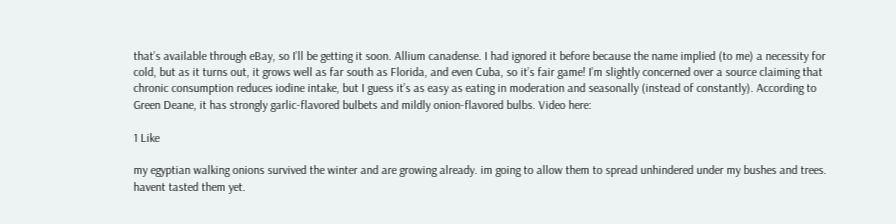that’s available through eBay, so I’ll be getting it soon. Allium canadense. I had ignored it before because the name implied (to me) a necessity for cold, but as it turns out, it grows well as far south as Florida, and even Cuba, so it’s fair game! I’m slightly concerned over a source claiming that chronic consumption reduces iodine intake, but I guess it’s as easy as eating in moderation and seasonally (instead of constantly). According to Green Deane, it has strongly garlic-flavored bulbets and mildly onion-flavored bulbs. Video here:

1 Like

my egyptian walking onions survived the winter and are growing already. im going to allow them to spread unhindered under my bushes and trees. havent tasted them yet.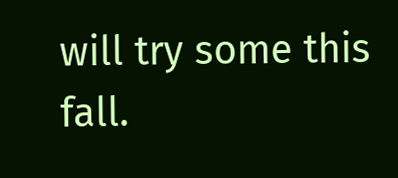will try some this fall.